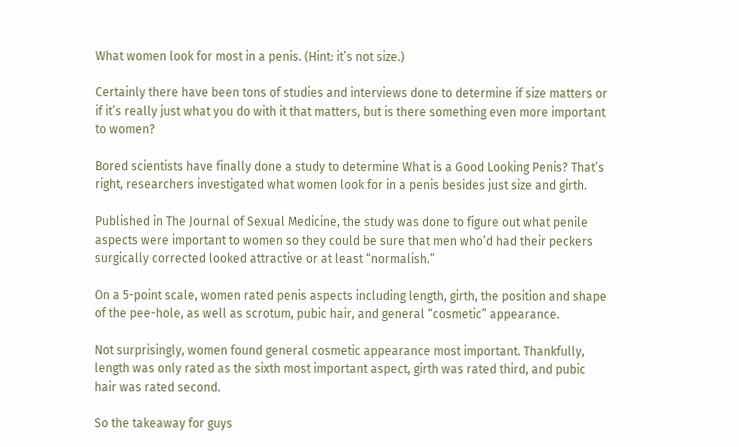What women look for most in a penis. (Hint: it’s not size.)

Certainly there have been tons of studies and interviews done to determine if size matters or if it’s really just what you do with it that matters, but is there something even more important to women?

Bored scientists have finally done a study to determine What is a Good Looking Penis? That’s right, researchers investigated what women look for in a penis besides just size and girth.

Published in The Journal of Sexual Medicine, the study was done to figure out what penile aspects were important to women so they could be sure that men who’d had their peckers surgically corrected looked attractive or at least “normalish.”

On a 5-point scale, women rated penis aspects including length, girth, the position and shape of the pee-hole, as well as scrotum, pubic hair, and general “cosmetic” appearance.

Not surprisingly, women found general cosmetic appearance most important. Thankfully, length was only rated as the sixth most important aspect, girth was rated third, and pubic hair was rated second.

So the takeaway for guys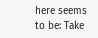here seems to be: Take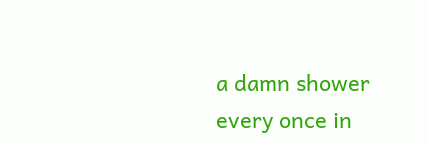a damn shower every once in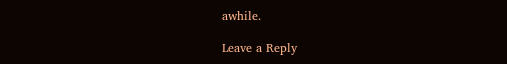awhile.

Leave a Reply